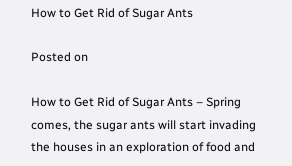How to Get Rid of Sugar Ants

Posted on

How to Get Rid of Sugar Ants – Spring comes, the sugar ants will start invading the houses in an exploration of food and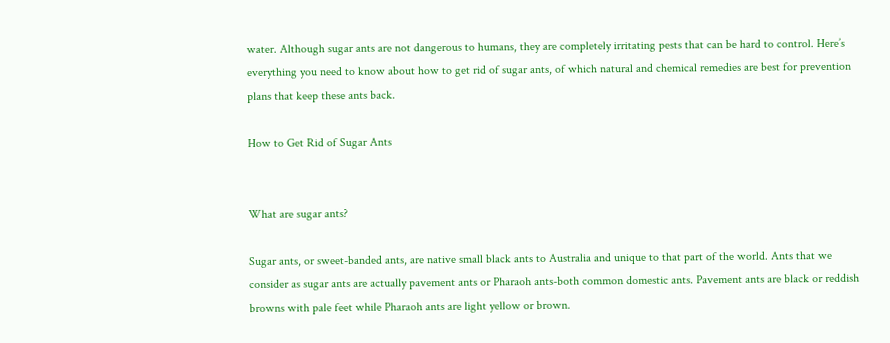water. Although sugar ants are not dangerous to humans, they are completely irritating pests that can be hard to control. Here’s everything you need to know about how to get rid of sugar ants, of which natural and chemical remedies are best for prevention plans that keep these ants back.

How to Get Rid of Sugar Ants


What are sugar ants?

Sugar ants, or sweet-banded ants, are native small black ants to Australia and unique to that part of the world. Ants that we consider as sugar ants are actually pavement ants or Pharaoh ants-both common domestic ants. Pavement ants are black or reddish browns with pale feet while Pharaoh ants are light yellow or brown.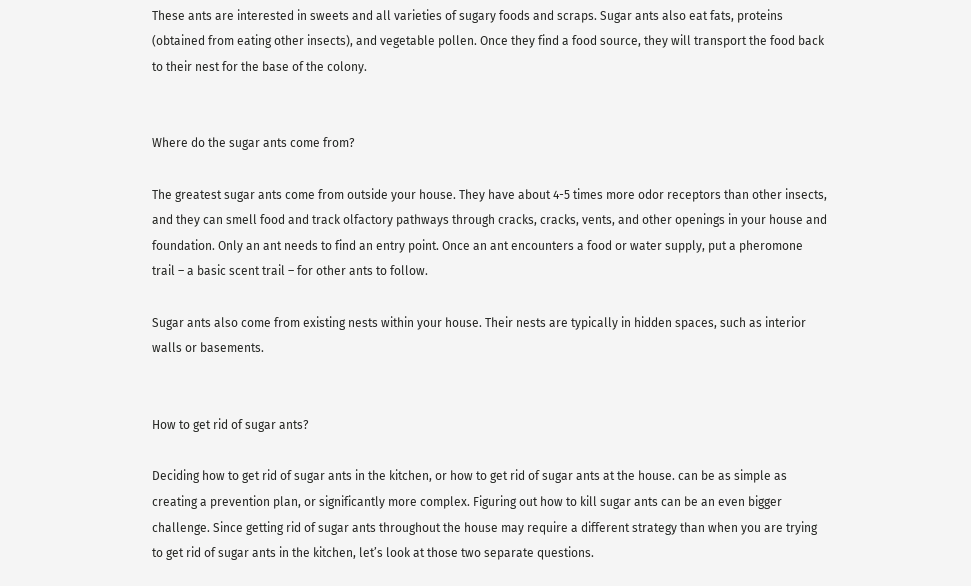These ants are interested in sweets and all varieties of sugary foods and scraps. Sugar ants also eat fats, proteins (obtained from eating other insects), and vegetable pollen. Once they find a food source, they will transport the food back to their nest for the base of the colony.


Where do the sugar ants come from?

The greatest sugar ants come from outside your house. They have about 4-5 times more odor receptors than other insects, and they can smell food and track olfactory pathways through cracks, cracks, vents, and other openings in your house and foundation. Only an ant needs to find an entry point. Once an ant encounters a food or water supply, put a pheromone trail – a basic scent trail – for other ants to follow.

Sugar ants also come from existing nests within your house. Their nests are typically in hidden spaces, such as interior walls or basements.


How to get rid of sugar ants?

Deciding how to get rid of sugar ants in the kitchen, or how to get rid of sugar ants at the house. can be as simple as creating a prevention plan, or significantly more complex. Figuring out how to kill sugar ants can be an even bigger challenge. Since getting rid of sugar ants throughout the house may require a different strategy than when you are trying to get rid of sugar ants in the kitchen, let’s look at those two separate questions.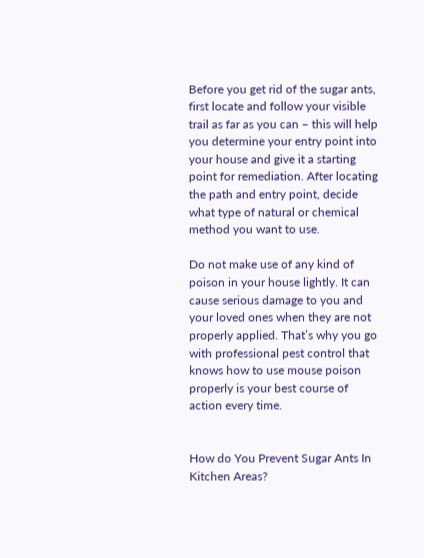Before you get rid of the sugar ants, first locate and follow your visible trail as far as you can – this will help you determine your entry point into your house and give it a starting point for remediation. After locating the path and entry point, decide what type of natural or chemical method you want to use.

Do not make use of any kind of poison in your house lightly. It can cause serious damage to you and your loved ones when they are not properly applied. That’s why you go with professional pest control that knows how to use mouse poison properly is your best course of action every time.


How do You Prevent Sugar Ants In Kitchen Areas?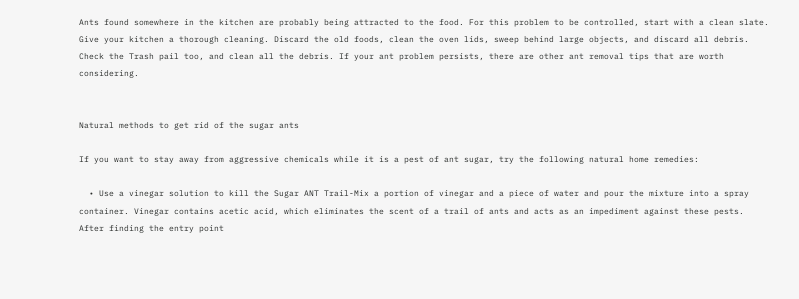Ants found somewhere in the kitchen are probably being attracted to the food. For this problem to be controlled, start with a clean slate. Give your kitchen a thorough cleaning. Discard the old foods, clean the oven lids, sweep behind large objects, and discard all debris. Check the Trash pail too, and clean all the debris. If your ant problem persists, there are other ant removal tips that are worth considering.


Natural methods to get rid of the sugar ants

If you want to stay away from aggressive chemicals while it is a pest of ant sugar, try the following natural home remedies:

  • Use a vinegar solution to kill the Sugar ANT Trail-Mix a portion of vinegar and a piece of water and pour the mixture into a spray container. Vinegar contains acetic acid, which eliminates the scent of a trail of ants and acts as an impediment against these pests. After finding the entry point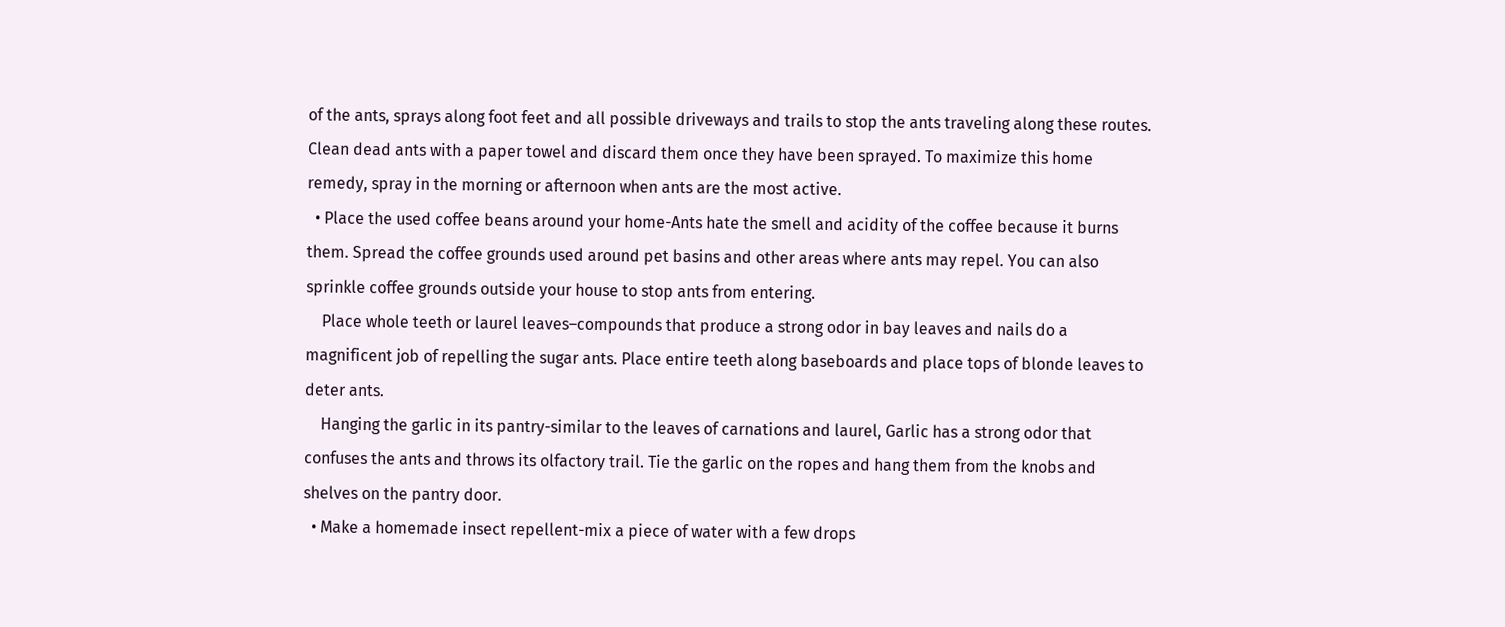of the ants, sprays along foot feet and all possible driveways and trails to stop the ants traveling along these routes. Clean dead ants with a paper towel and discard them once they have been sprayed. To maximize this home remedy, spray in the morning or afternoon when ants are the most active.
  • Place the used coffee beans around your home-Ants hate the smell and acidity of the coffee because it burns them. Spread the coffee grounds used around pet basins and other areas where ants may repel. You can also sprinkle coffee grounds outside your house to stop ants from entering.
    Place whole teeth or laurel leaves–compounds that produce a strong odor in bay leaves and nails do a magnificent job of repelling the sugar ants. Place entire teeth along baseboards and place tops of blonde leaves to deter ants.
    Hanging the garlic in its pantry-similar to the leaves of carnations and laurel, Garlic has a strong odor that confuses the ants and throws its olfactory trail. Tie the garlic on the ropes and hang them from the knobs and shelves on the pantry door.
  • Make a homemade insect repellent-mix a piece of water with a few drops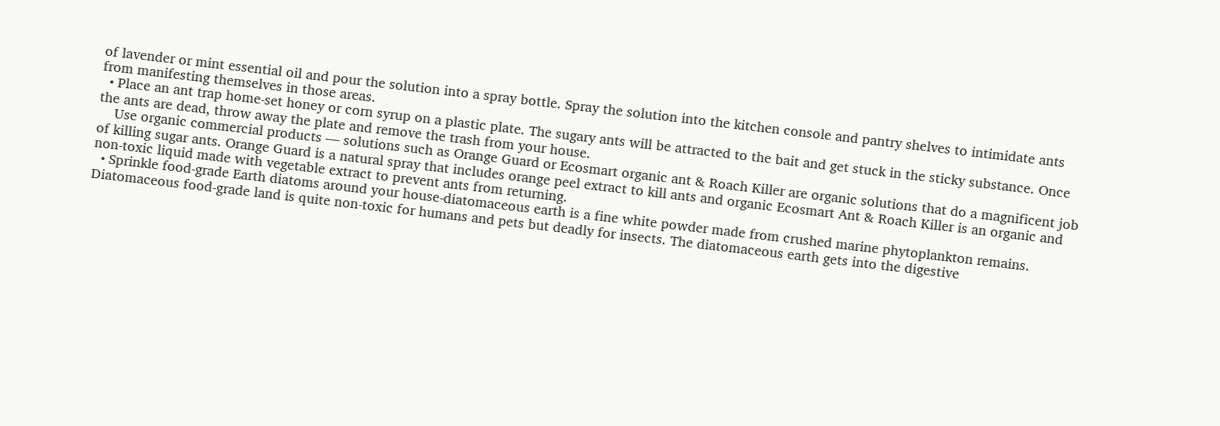of lavender or mint essential oil and pour the solution into a spray bottle. Spray the solution into the kitchen console and pantry shelves to intimidate ants from manifesting themselves in those areas.
  • Place an ant trap home-set honey or corn syrup on a plastic plate. The sugary ants will be attracted to the bait and get stuck in the sticky substance. Once the ants are dead, throw away the plate and remove the trash from your house.
    Use organic commercial products — solutions such as Orange Guard or Ecosmart organic ant & Roach Killer are organic solutions that do a magnificent job of killing sugar ants. Orange Guard is a natural spray that includes orange peel extract to kill ants and organic Ecosmart Ant & Roach Killer is an organic and non-toxic liquid made with vegetable extract to prevent ants from returning.
  • Sprinkle food-grade Earth diatoms around your house-diatomaceous earth is a fine white powder made from crushed marine phytoplankton remains. Diatomaceous food-grade land is quite non-toxic for humans and pets but deadly for insects. The diatomaceous earth gets into the digestive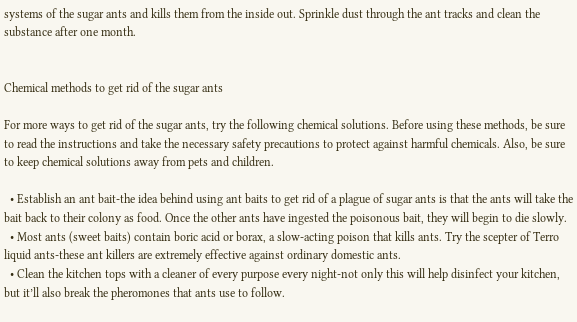systems of the sugar ants and kills them from the inside out. Sprinkle dust through the ant tracks and clean the substance after one month.


Chemical methods to get rid of the sugar ants

For more ways to get rid of the sugar ants, try the following chemical solutions. Before using these methods, be sure to read the instructions and take the necessary safety precautions to protect against harmful chemicals. Also, be sure to keep chemical solutions away from pets and children.

  • Establish an ant bait-the idea behind using ant baits to get rid of a plague of sugar ants is that the ants will take the bait back to their colony as food. Once the other ants have ingested the poisonous bait, they will begin to die slowly.
  • Most ants (sweet baits) contain boric acid or borax, a slow-acting poison that kills ants. Try the scepter of Terro liquid ants-these ant killers are extremely effective against ordinary domestic ants.
  • Clean the kitchen tops with a cleaner of every purpose every night-not only this will help disinfect your kitchen, but it’ll also break the pheromones that ants use to follow.